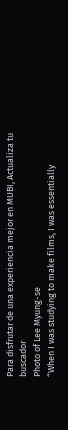Para disfrutar de una experiencia mejor en MUBI, Actualiza tu buscador
Photo of Lee Myung-se
“When I was studying to make films, I was essentially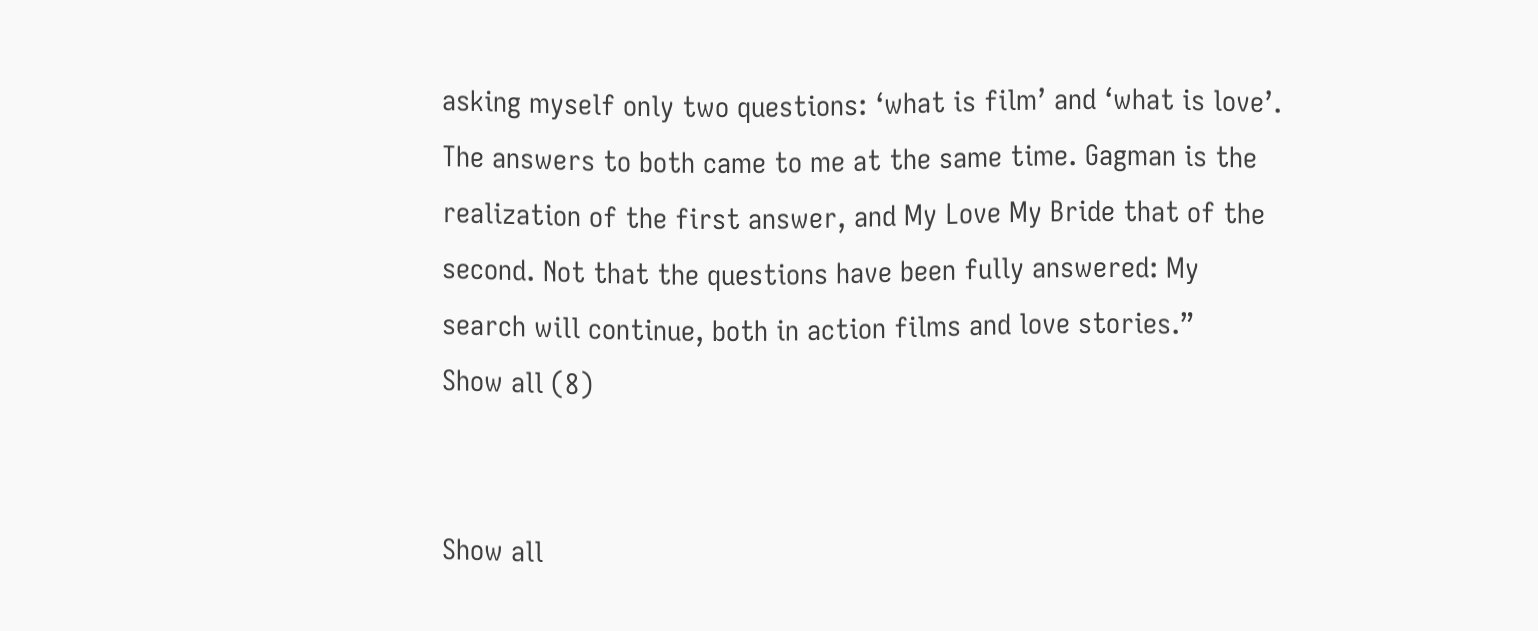asking myself only two questions: ‘what is film’ and ‘what is love’. The answers to both came to me at the same time. Gagman is the realization of the first answer, and My Love My Bride that of the second. Not that the questions have been fully answered: My search will continue, both in action films and love stories.”
Show all (8)


Show all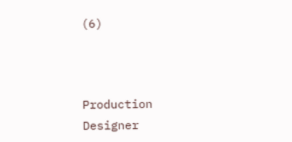(6)



Production Designer